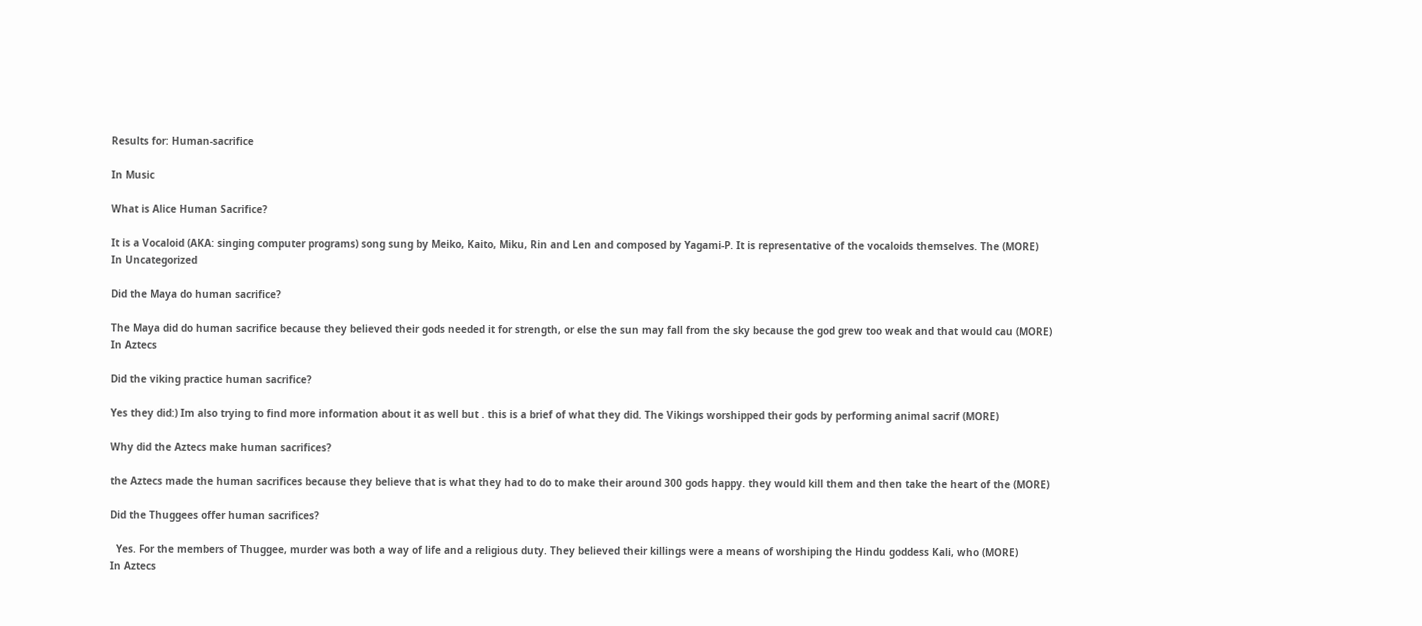Results for: Human-sacrifice

In Music

What is Alice Human Sacrifice?

It is a Vocaloid (AKA: singing computer programs) song sung by Meiko, Kaito, Miku, Rin and Len and composed by Yagami-P. It is representative of the vocaloids themselves. The (MORE)
In Uncategorized

Did the Maya do human sacrifice?

The Maya did do human sacrifice because they believed their gods needed it for strength, or else the sun may fall from the sky because the god grew too weak and that would cau (MORE)
In Aztecs

Did the viking practice human sacrifice?

Yes they did:) Im also trying to find more information about it as well but . this is a brief of what they did. The Vikings worshipped their gods by performing animal sacrif (MORE)

Why did the Aztecs make human sacrifices?

the Aztecs made the human sacrifices because they believe that is what they had to do to make their around 300 gods happy. they would kill them and then take the heart of the (MORE)

Did the Thuggees offer human sacrifices?

  Yes. For the members of Thuggee, murder was both a way of life and a religious duty. They believed their killings were a means of worshiping the Hindu goddess Kali, who (MORE)
In Aztecs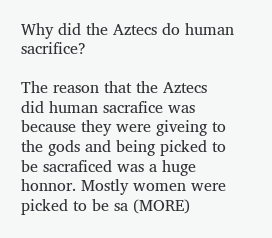Why did the Aztecs do human sacrifice?

The reason that the Aztecs did human sacrafice was because they were giveing to the gods and being picked to be sacraficed was a huge honnor. Mostly women were picked to be sa (MORE)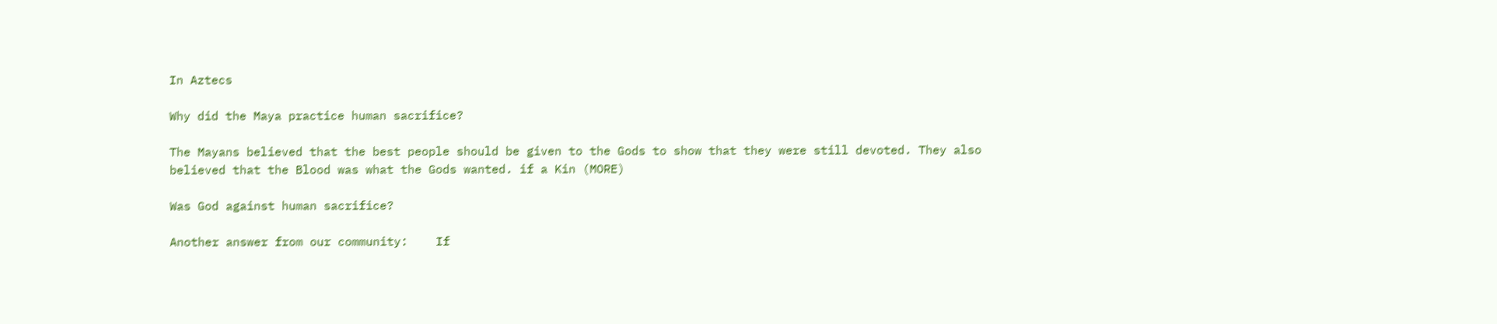In Aztecs

Why did the Maya practice human sacrifice?

The Mayans believed that the best people should be given to the Gods to show that they were still devoted. They also believed that the Blood was what the Gods wanted. if a Kin (MORE)

Was God against human sacrifice?

Another answer from our community:    If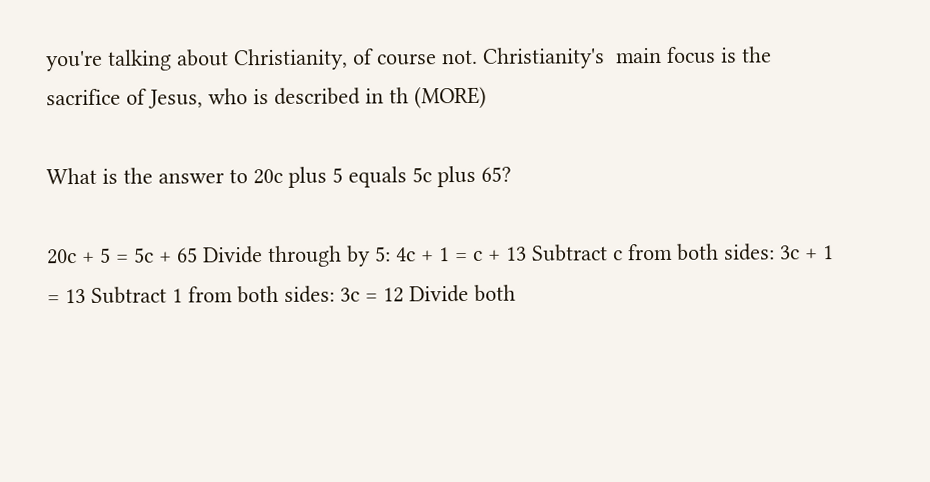you're talking about Christianity, of course not. Christianity's  main focus is the sacrifice of Jesus, who is described in th (MORE)

What is the answer to 20c plus 5 equals 5c plus 65?

20c + 5 = 5c + 65 Divide through by 5: 4c + 1 = c + 13 Subtract c from both sides: 3c + 1 = 13 Subtract 1 from both sides: 3c = 12 Divide both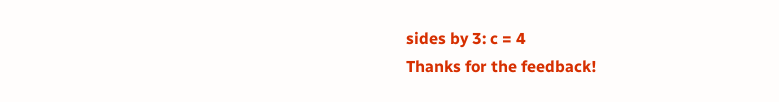sides by 3: c = 4
Thanks for the feedback!